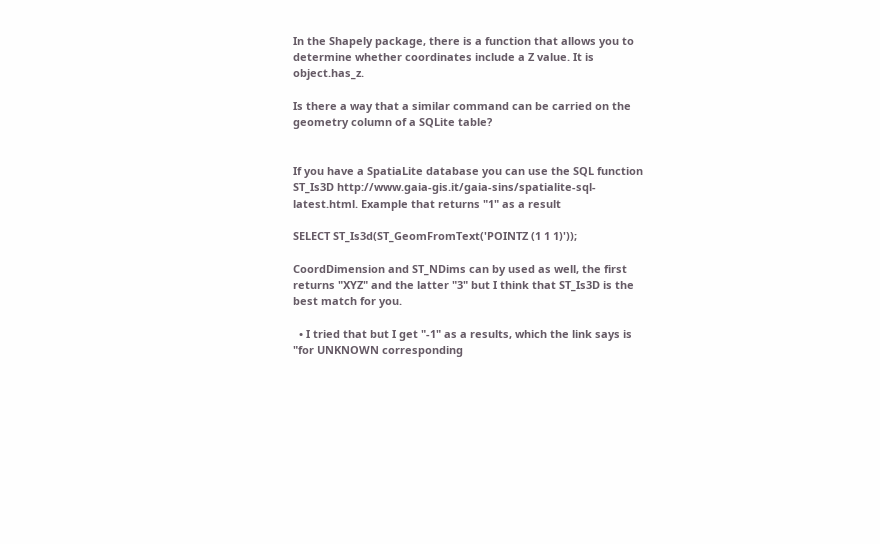In the Shapely package, there is a function that allows you to determine whether coordinates include a Z value. It is object.has_z.

Is there a way that a similar command can be carried on the geometry column of a SQLite table?


If you have a SpatiaLite database you can use the SQL function ST_Is3D http://www.gaia-gis.it/gaia-sins/spatialite-sql-latest.html. Example that returns "1" as a result

SELECT ST_Is3d(ST_GeomFromText('POINTZ (1 1 1)'));

CoordDimension and ST_NDims can by used as well, the first returns "XYZ" and the latter "3" but I think that ST_Is3D is the best match for you.

  • I tried that but I get "-1" as a results, which the link says is "for UNKNOWN corresponding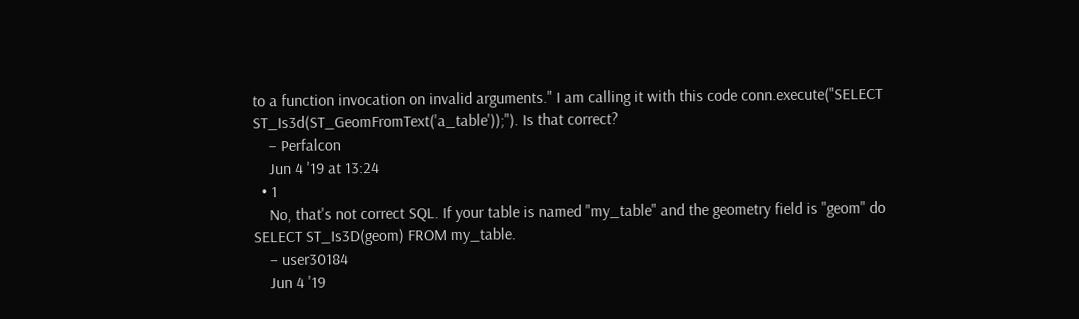to a function invocation on invalid arguments." I am calling it with this code conn.execute("SELECT ST_Is3d(ST_GeomFromText('a_table'));"). Is that correct?
    – Perfalcon
    Jun 4 '19 at 13:24
  • 1
    No, that's not correct SQL. If your table is named "my_table" and the geometry field is "geom" do SELECT ST_Is3D(geom) FROM my_table.
    – user30184
    Jun 4 '19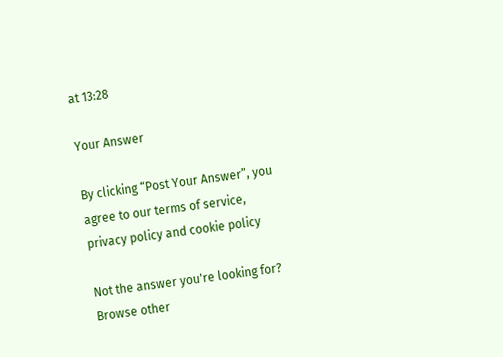at 13:28

Your Answer

By clicking “Post Your Answer”, you agree to our terms of service, privacy policy and cookie policy

Not the answer you're looking for? Browse other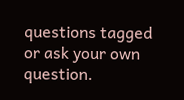questions tagged or ask your own question.